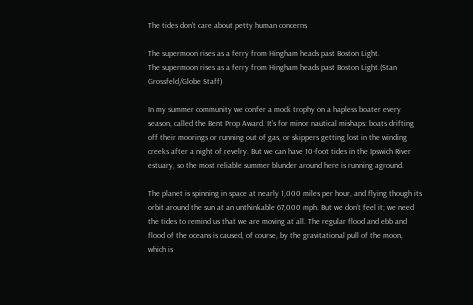The tides don’t care about petty human concerns

The supermoon rises as a ferry from Hingham heads past Boston Light.
The supermoon rises as a ferry from Hingham heads past Boston Light.(Stan Grossfeld/Globe Staff)

In my summer community we confer a mock trophy on a hapless boater every season, called the Bent Prop Award. It’s for minor nautical mishaps: boats drifting off their moorings or running out of gas, or skippers getting lost in the winding creeks after a night of revelry. But we can have 10-foot tides in the Ipswich River estuary, so the most reliable summer blunder around here is running aground.

The planet is spinning in space at nearly 1,000 miles per hour, and flying though its orbit around the sun at an unthinkable 67,000 mph. But we don’t feel it; we need the tides to remind us that we are moving at all. The regular flood and ebb and flood of the oceans is caused, of course, by the gravitational pull of the moon, which is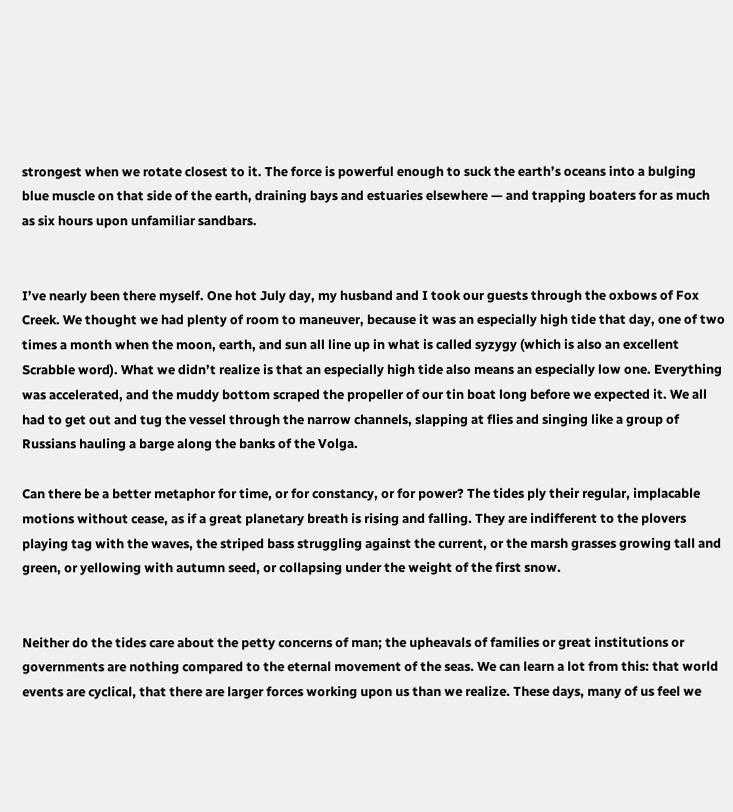strongest when we rotate closest to it. The force is powerful enough to suck the earth’s oceans into a bulging blue muscle on that side of the earth, draining bays and estuaries elsewhere — and trapping boaters for as much as six hours upon unfamiliar sandbars.


I’ve nearly been there myself. One hot July day, my husband and I took our guests through the oxbows of Fox Creek. We thought we had plenty of room to maneuver, because it was an especially high tide that day, one of two times a month when the moon, earth, and sun all line up in what is called syzygy (which is also an excellent Scrabble word). What we didn’t realize is that an especially high tide also means an especially low one. Everything was accelerated, and the muddy bottom scraped the propeller of our tin boat long before we expected it. We all had to get out and tug the vessel through the narrow channels, slapping at flies and singing like a group of Russians hauling a barge along the banks of the Volga.

Can there be a better metaphor for time, or for constancy, or for power? The tides ply their regular, implacable motions without cease, as if a great planetary breath is rising and falling. They are indifferent to the plovers playing tag with the waves, the striped bass struggling against the current, or the marsh grasses growing tall and green, or yellowing with autumn seed, or collapsing under the weight of the first snow.


Neither do the tides care about the petty concerns of man; the upheavals of families or great institutions or governments are nothing compared to the eternal movement of the seas. We can learn a lot from this: that world events are cyclical, that there are larger forces working upon us than we realize. These days, many of us feel we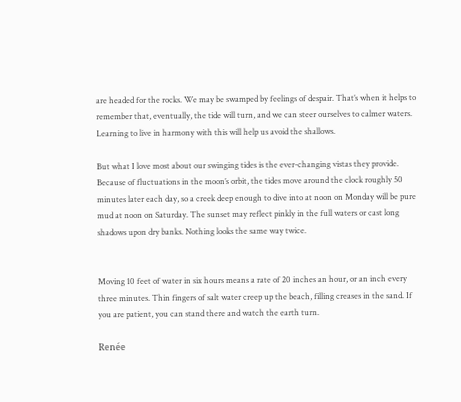are headed for the rocks. We may be swamped by feelings of despair. That’s when it helps to remember that, eventually, the tide will turn, and we can steer ourselves to calmer waters. Learning to live in harmony with this will help us avoid the shallows.

But what I love most about our swinging tides is the ever-changing vistas they provide. Because of fluctuations in the moon’s orbit, the tides move around the clock roughly 50 minutes later each day, so a creek deep enough to dive into at noon on Monday will be pure mud at noon on Saturday. The sunset may reflect pinkly in the full waters or cast long shadows upon dry banks. Nothing looks the same way twice.


Moving 10 feet of water in six hours means a rate of 20 inches an hour, or an inch every three minutes. Thin fingers of salt water creep up the beach, filling creases in the sand. If you are patient, you can stand there and watch the earth turn.

Renée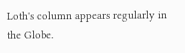Loth's column appears regularly in the Globe.